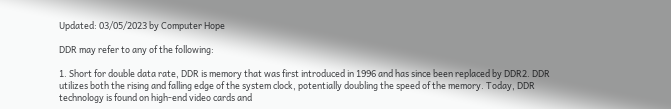Updated: 03/05/2023 by Computer Hope

DDR may refer to any of the following:

1. Short for double data rate, DDR is memory that was first introduced in 1996 and has since been replaced by DDR2. DDR utilizes both the rising and falling edge of the system clock, potentially doubling the speed of the memory. Today, DDR technology is found on high-end video cards and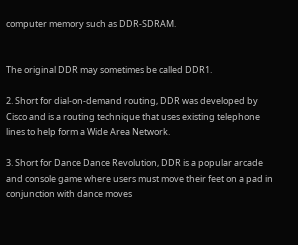computer memory such as DDR-SDRAM.


The original DDR may sometimes be called DDR1.

2. Short for dial-on-demand routing, DDR was developed by Cisco and is a routing technique that uses existing telephone lines to help form a Wide Area Network.

3. Short for Dance Dance Revolution, DDR is a popular arcade and console game where users must move their feet on a pad in conjunction with dance moves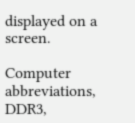displayed on a screen.

Computer abbreviations, DDR3,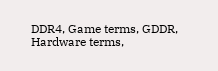DDR4, Game terms, GDDR, Hardware terms,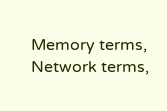Memory terms, Network terms,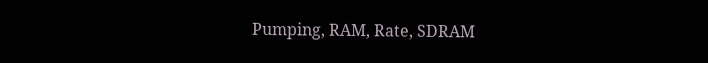Pumping, RAM, Rate, SDRAM